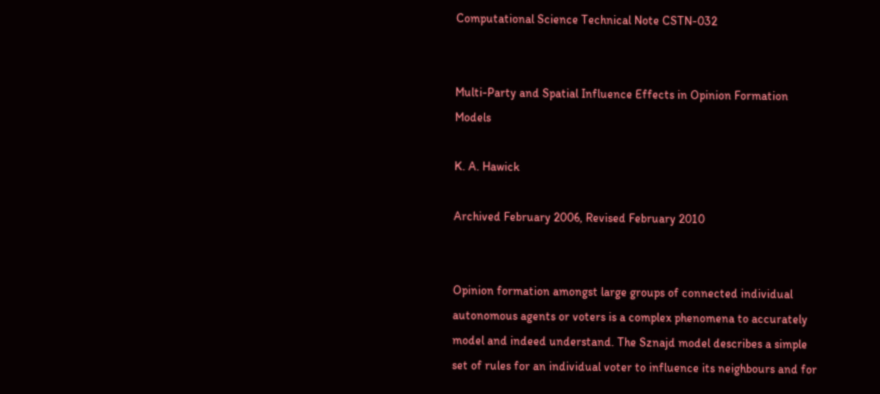Computational Science Technical Note CSTN-032


Multi-Party and Spatial Influence Effects in Opinion Formation Models

K. A. Hawick

Archived February 2006, Revised February 2010


Opinion formation amongst large groups of connected individual autonomous agents or voters is a complex phenomena to accurately model and indeed understand. The Sznajd model describes a simple set of rules for an individual voter to influence its neighbours and for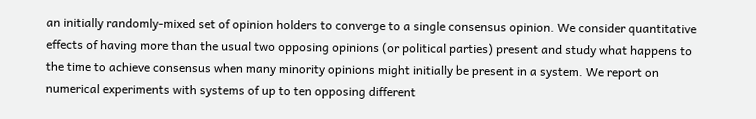an initially randomly-mixed set of opinion holders to converge to a single consensus opinion. We consider quantitative effects of having more than the usual two opposing opinions (or political parties) present and study what happens to the time to achieve consensus when many minority opinions might initially be present in a system. We report on numerical experiments with systems of up to ten opposing different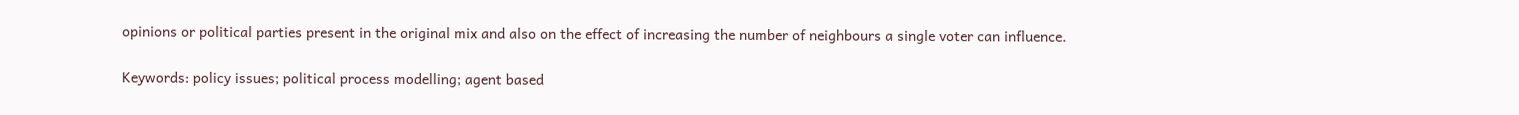opinions or political parties present in the original mix and also on the effect of increasing the number of neighbours a single voter can influence.

Keywords: policy issues; political process modelling; agent based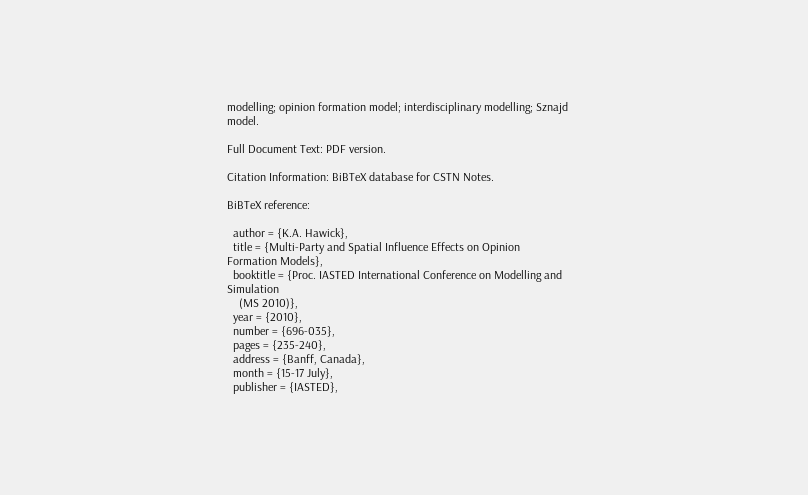modelling; opinion formation model; interdisciplinary modelling; Sznajd model.

Full Document Text: PDF version.

Citation Information: BiBTeX database for CSTN Notes.

BiBTeX reference:

  author = {K.A. Hawick},
  title = {Multi-Party and Spatial Influence Effects on Opinion Formation Models},
  booktitle = {Proc. IASTED International Conference on Modelling and Simulation
    (MS 2010)},
  year = {2010},
  number = {696-035},
  pages = {235-240},
  address = {Banff, Canada},
  month = {15-17 July},
  publisher = {IASTED},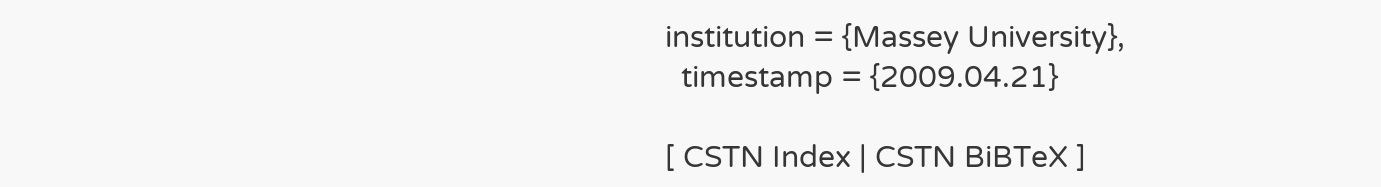institution = {Massey University},
  timestamp = {2009.04.21}

[ CSTN Index | CSTN BiBTeX ]